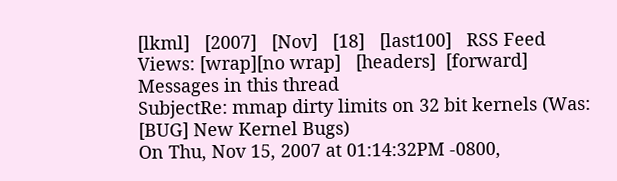[lkml]   [2007]   [Nov]   [18]   [last100]   RSS Feed
Views: [wrap][no wrap]   [headers]  [forward]
Messages in this thread
SubjectRe: mmap dirty limits on 32 bit kernels (Was: [BUG] New Kernel Bugs)
On Thu, Nov 15, 2007 at 01:14:32PM -0800,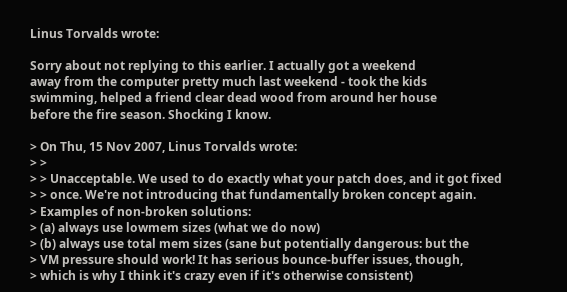Linus Torvalds wrote:

Sorry about not replying to this earlier. I actually got a weekend
away from the computer pretty much last weekend - took the kids
swimming, helped a friend clear dead wood from around her house
before the fire season. Shocking I know.

> On Thu, 15 Nov 2007, Linus Torvalds wrote:
> >
> > Unacceptable. We used to do exactly what your patch does, and it got fixed
> > once. We're not introducing that fundamentally broken concept again.
> Examples of non-broken solutions:
> (a) always use lowmem sizes (what we do now)
> (b) always use total mem sizes (sane but potentially dangerous: but the
> VM pressure should work! It has serious bounce-buffer issues, though,
> which is why I think it's crazy even if it's otherwise consistent)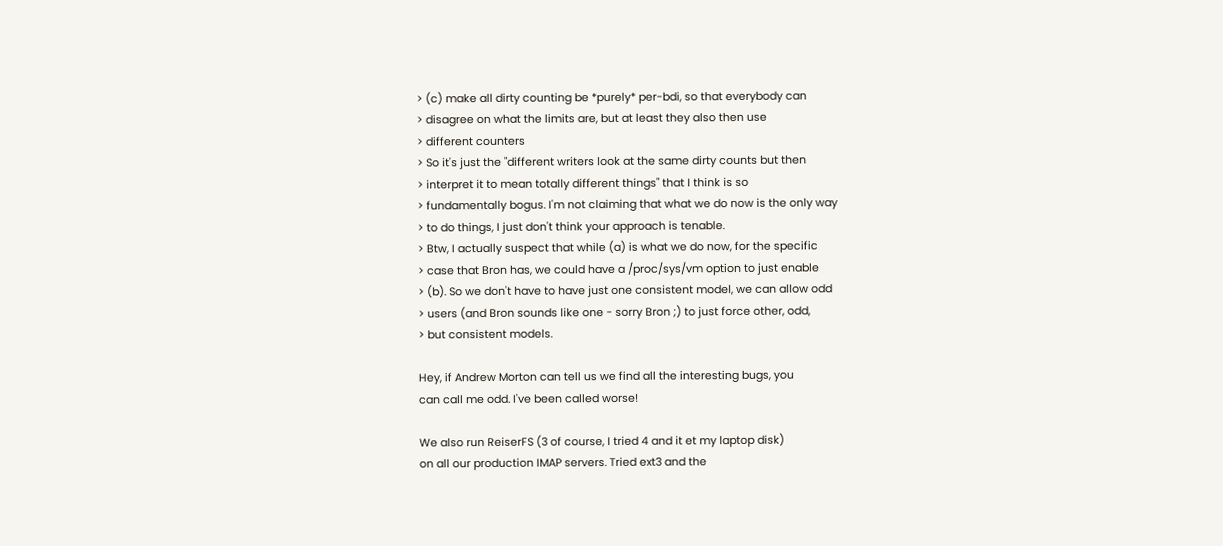> (c) make all dirty counting be *purely* per-bdi, so that everybody can
> disagree on what the limits are, but at least they also then use
> different counters
> So it's just the "different writers look at the same dirty counts but then
> interpret it to mean totally different things" that I think is so
> fundamentally bogus. I'm not claiming that what we do now is the only way
> to do things, I just don't think your approach is tenable.
> Btw, I actually suspect that while (a) is what we do now, for the specific
> case that Bron has, we could have a /proc/sys/vm option to just enable
> (b). So we don't have to have just one consistent model, we can allow odd
> users (and Bron sounds like one - sorry Bron ;) to just force other, odd,
> but consistent models.

Hey, if Andrew Morton can tell us we find all the interesting bugs, you
can call me odd. I've been called worse!

We also run ReiserFS (3 of course, I tried 4 and it et my laptop disk)
on all our production IMAP servers. Tried ext3 and the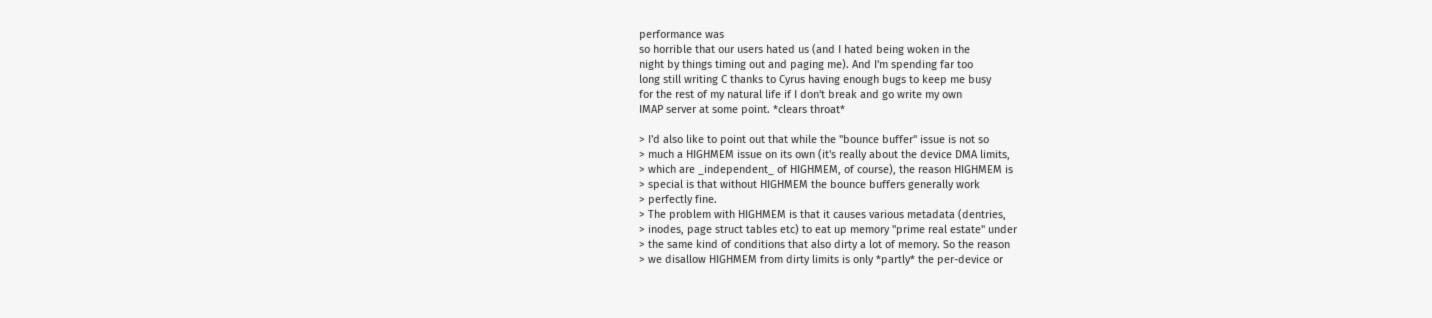performance was
so horrible that our users hated us (and I hated being woken in the
night by things timing out and paging me). And I'm spending far too
long still writing C thanks to Cyrus having enough bugs to keep me busy
for the rest of my natural life if I don't break and go write my own
IMAP server at some point. *clears throat*

> I'd also like to point out that while the "bounce buffer" issue is not so
> much a HIGHMEM issue on its own (it's really about the device DMA limits,
> which are _independent_ of HIGHMEM, of course), the reason HIGHMEM is
> special is that without HIGHMEM the bounce buffers generally work
> perfectly fine.
> The problem with HIGHMEM is that it causes various metadata (dentries,
> inodes, page struct tables etc) to eat up memory "prime real estate" under
> the same kind of conditions that also dirty a lot of memory. So the reason
> we disallow HIGHMEM from dirty limits is only *partly* the per-device or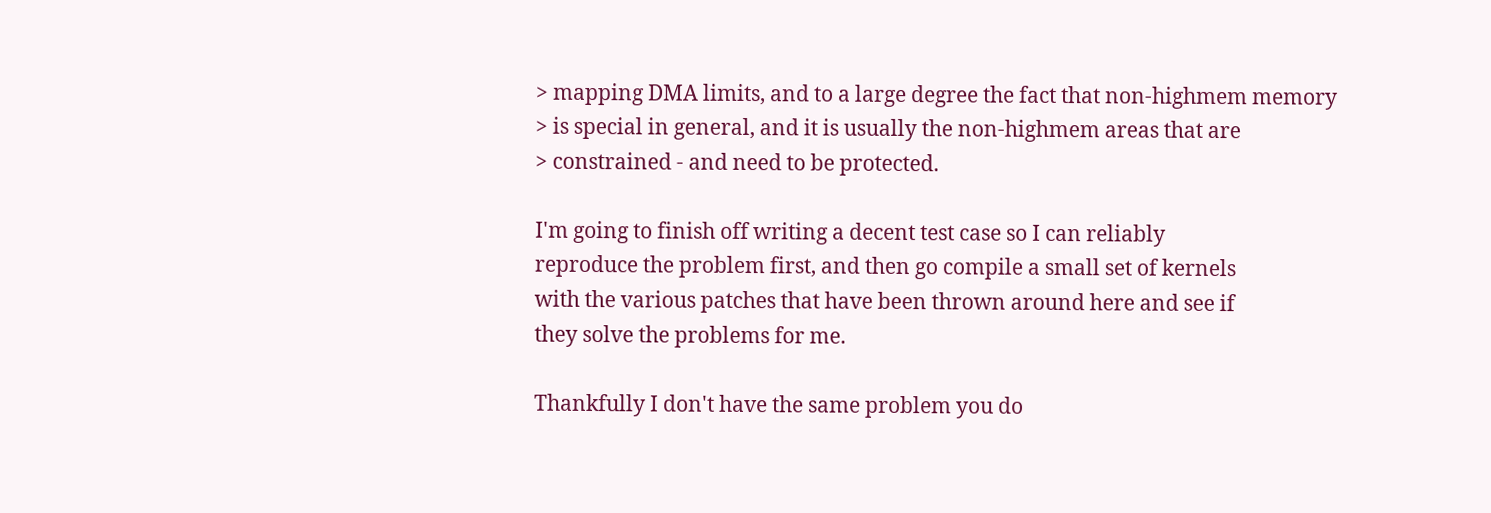> mapping DMA limits, and to a large degree the fact that non-highmem memory
> is special in general, and it is usually the non-highmem areas that are
> constrained - and need to be protected.

I'm going to finish off writing a decent test case so I can reliably
reproduce the problem first, and then go compile a small set of kernels
with the various patches that have been thrown around here and see if
they solve the problems for me.

Thankfully I don't have the same problem you do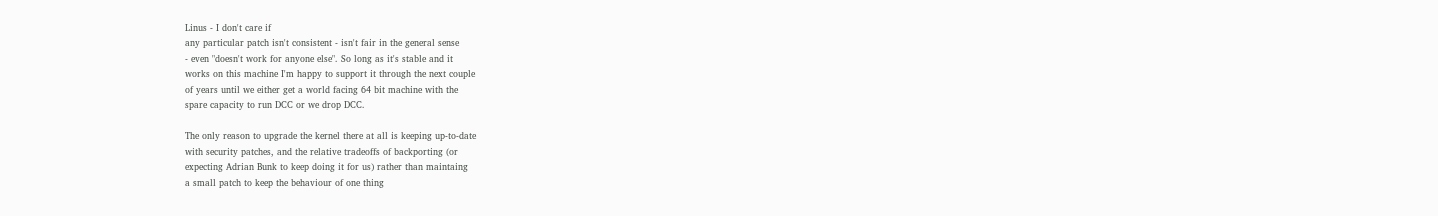Linus - I don't care if
any particular patch isn't consistent - isn't fair in the general sense
- even "doesn't work for anyone else". So long as it's stable and it
works on this machine I'm happy to support it through the next couple
of years until we either get a world facing 64 bit machine with the
spare capacity to run DCC or we drop DCC.

The only reason to upgrade the kernel there at all is keeping up-to-date
with security patches, and the relative tradeoffs of backporting (or
expecting Adrian Bunk to keep doing it for us) rather than maintaing
a small patch to keep the behaviour of one thing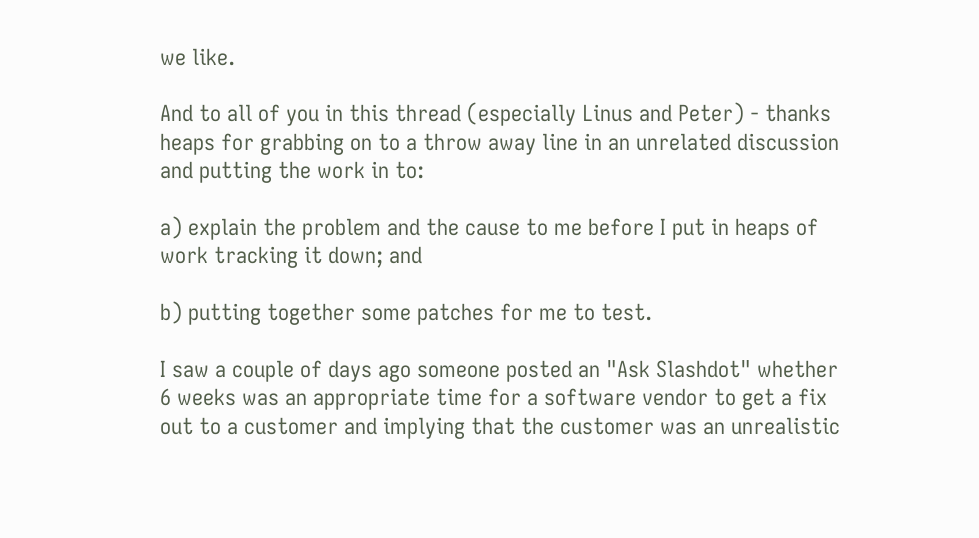we like.

And to all of you in this thread (especially Linus and Peter) - thanks
heaps for grabbing on to a throw away line in an unrelated discussion
and putting the work in to:

a) explain the problem and the cause to me before I put in heaps of
work tracking it down; and

b) putting together some patches for me to test.

I saw a couple of days ago someone posted an "Ask Slashdot" whether
6 weeks was an appropriate time for a software vendor to get a fix
out to a customer and implying that the customer was an unrealistic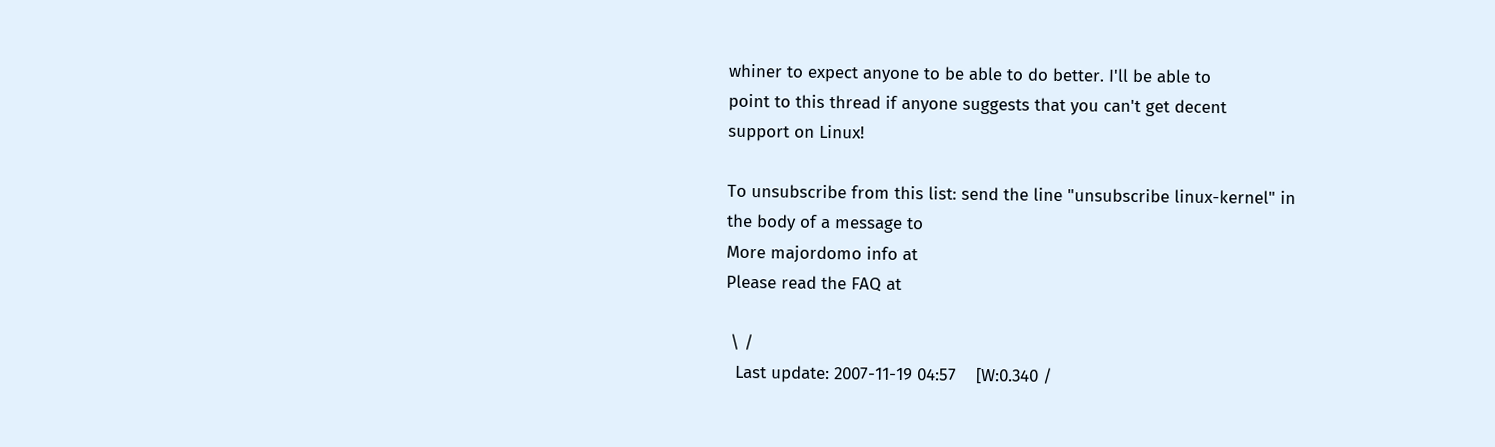whiner to expect anyone to be able to do better. I'll be able to
point to this thread if anyone suggests that you can't get decent
support on Linux!

To unsubscribe from this list: send the line "unsubscribe linux-kernel" in
the body of a message to
More majordomo info at
Please read the FAQ at

 \ /
  Last update: 2007-11-19 04:57    [W:0.340 /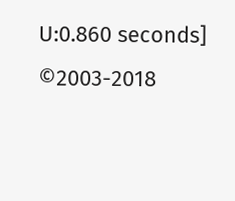U:0.860 seconds]
©2003-2018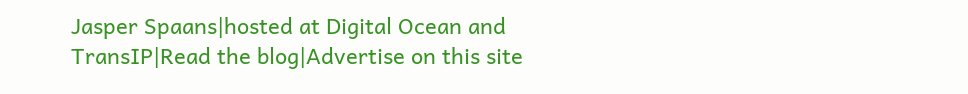Jasper Spaans|hosted at Digital Ocean and TransIP|Read the blog|Advertise on this site